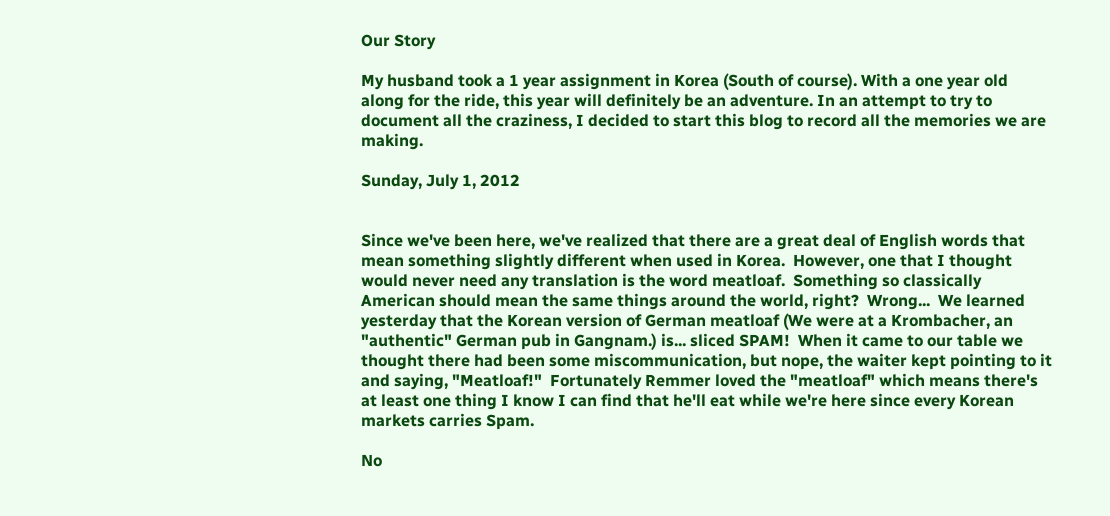Our Story

My husband took a 1 year assignment in Korea (South of course). With a one year old along for the ride, this year will definitely be an adventure. In an attempt to try to document all the craziness, I decided to start this blog to record all the memories we are making.

Sunday, July 1, 2012


Since we've been here, we've realized that there are a great deal of English words that mean something slightly different when used in Korea.  However, one that I thought would never need any translation is the word meatloaf.  Something so classically American should mean the same things around the world, right?  Wrong...  We learned yesterday that the Korean version of German meatloaf (We were at a Krombacher, an "authentic" German pub in Gangnam.) is... sliced SPAM!  When it came to our table we thought there had been some miscommunication, but nope, the waiter kept pointing to it and saying, "Meatloaf!"  Fortunately Remmer loved the "meatloaf" which means there's at least one thing I know I can find that he'll eat while we're here since every Korean markets carries Spam.

No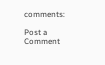comments:

Post a Comment